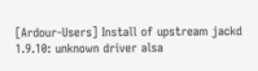[Ardour-Users] Install of upstream jackd 1.9.10: unknown driver alsa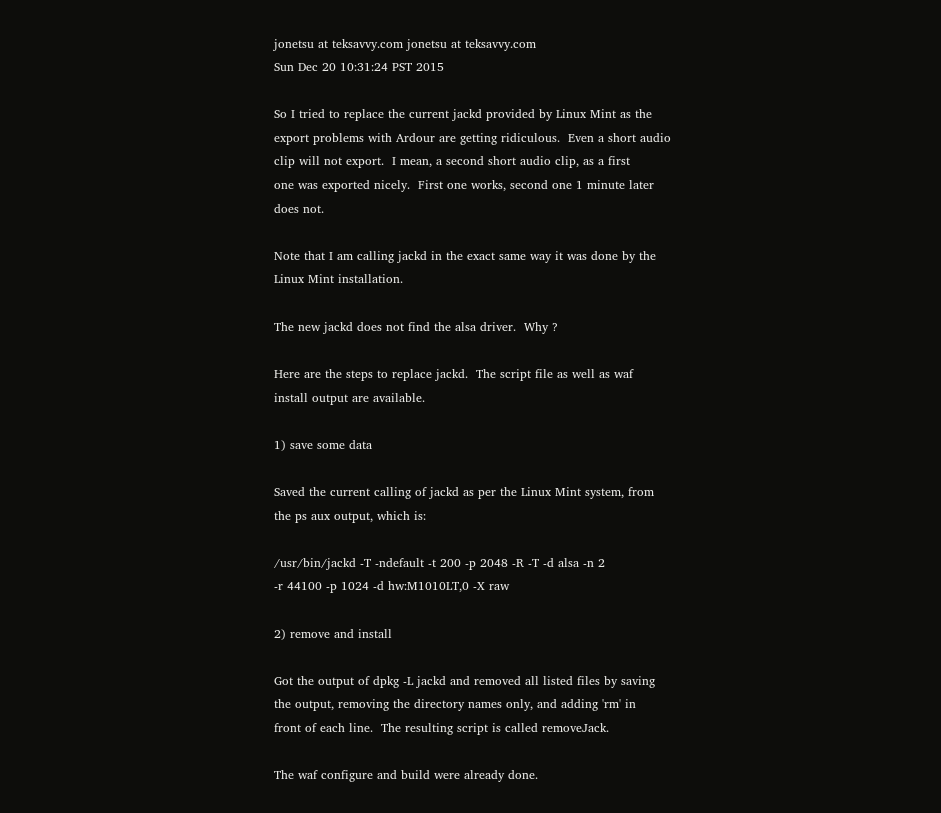jonetsu at teksavvy.com jonetsu at teksavvy.com
Sun Dec 20 10:31:24 PST 2015

So I tried to replace the current jackd provided by Linux Mint as the
export problems with Ardour are getting ridiculous.  Even a short audio
clip will not export.  I mean, a second short audio clip, as a first
one was exported nicely.  First one works, second one 1 minute later
does not.

Note that I am calling jackd in the exact same way it was done by the
Linux Mint installation.

The new jackd does not find the alsa driver.  Why ?

Here are the steps to replace jackd.  The script file as well as waf
install output are available.

1) save some data

Saved the current calling of jackd as per the Linux Mint system, from
the ps aux output, which is:

/usr/bin/jackd -T -ndefault -t 200 -p 2048 -R -T -d alsa -n 2
-r 44100 -p 1024 -d hw:M1010LT,0 -X raw

2) remove and install

Got the output of dpkg -L jackd and removed all listed files by saving
the output, removing the directory names only, and adding 'rm' in
front of each line.  The resulting script is called removeJack.

The waf configure and build were already done.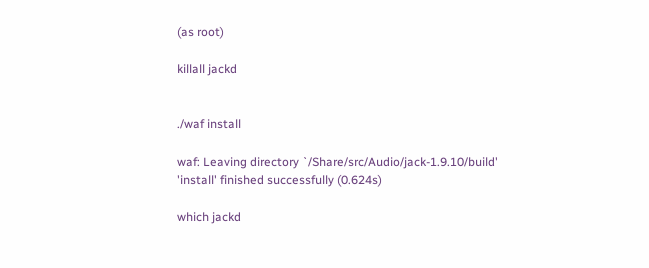(as root)

killall jackd


./waf install

waf: Leaving directory `/Share/src/Audio/jack-1.9.10/build'
'install' finished successfully (0.624s)

which jackd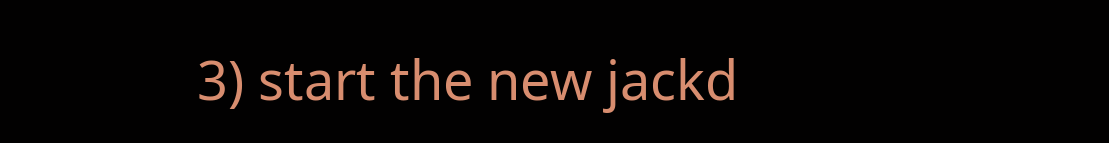3) start the new jackd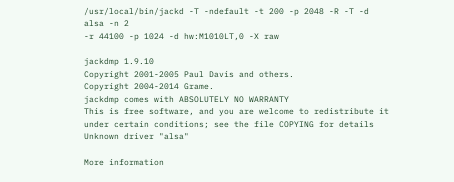/usr/local/bin/jackd -T -ndefault -t 200 -p 2048 -R -T -d alsa -n 2
-r 44100 -p 1024 -d hw:M1010LT,0 -X raw

jackdmp 1.9.10
Copyright 2001-2005 Paul Davis and others.
Copyright 2004-2014 Grame.
jackdmp comes with ABSOLUTELY NO WARRANTY
This is free software, and you are welcome to redistribute it
under certain conditions; see the file COPYING for details
Unknown driver "alsa"

More information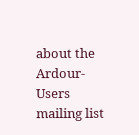about the Ardour-Users mailing list